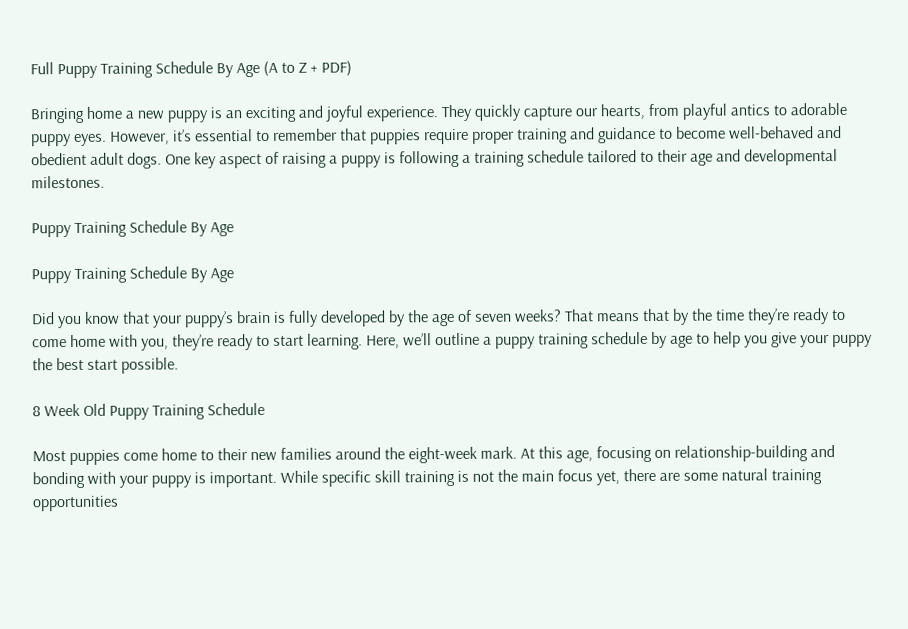Full Puppy Training Schedule By Age (A to Z + PDF)

Bringing home a new puppy is an exciting and joyful experience. They quickly capture our hearts, from playful antics to adorable puppy eyes. However, it’s essential to remember that puppies require proper training and guidance to become well-behaved and obedient adult dogs. One key aspect of raising a puppy is following a training schedule tailored to their age and developmental milestones.

Puppy Training Schedule By Age

Puppy Training Schedule By Age

Did you know that your puppy’s brain is fully developed by the age of seven weeks? That means that by the time they’re ready to come home with you, they’re ready to start learning. Here, we’ll outline a puppy training schedule by age to help you give your puppy the best start possible.

8 Week Old Puppy Training Schedule

Most puppies come home to their new families around the eight-week mark. At this age, focusing on relationship-building and bonding with your puppy is important. While specific skill training is not the main focus yet, there are some natural training opportunities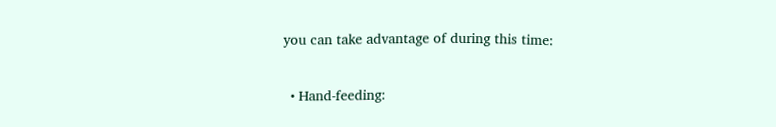you can take advantage of during this time:

  • Hand-feeding: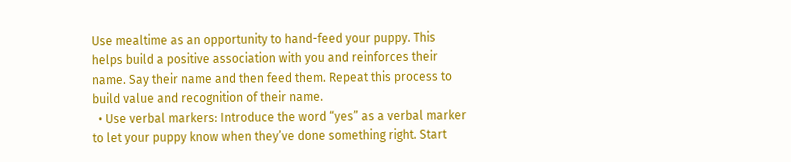Use mealtime as an opportunity to hand-feed your puppy. This helps build a positive association with you and reinforces their name. Say their name and then feed them. Repeat this process to build value and recognition of their name.
  • Use verbal markers: Introduce the word “yes” as a verbal marker to let your puppy know when they’ve done something right. Start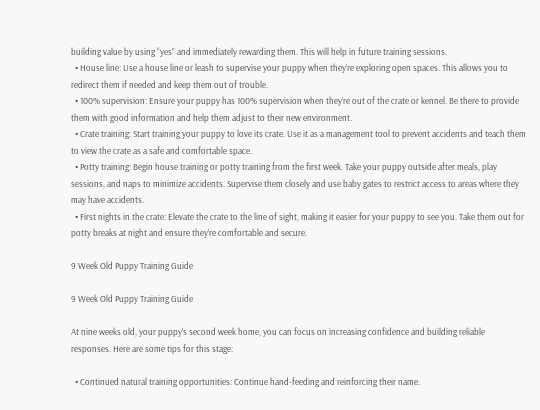building value by using “yes” and immediately rewarding them. This will help in future training sessions.
  • House line: Use a house line or leash to supervise your puppy when they’re exploring open spaces. This allows you to redirect them if needed and keep them out of trouble.
  • 100% supervision: Ensure your puppy has 100% supervision when they’re out of the crate or kennel. Be there to provide them with good information and help them adjust to their new environment.
  • Crate training: Start training your puppy to love its crate. Use it as a management tool to prevent accidents and teach them to view the crate as a safe and comfortable space.
  • Potty training: Begin house training or potty training from the first week. Take your puppy outside after meals, play sessions, and naps to minimize accidents. Supervise them closely and use baby gates to restrict access to areas where they may have accidents.
  • First nights in the crate: Elevate the crate to the line of sight, making it easier for your puppy to see you. Take them out for potty breaks at night and ensure they’re comfortable and secure.

9 Week Old Puppy Training Guide

9 Week Old Puppy Training Guide

At nine weeks old, your puppy’s second week home, you can focus on increasing confidence and building reliable responses. Here are some tips for this stage:

  • Continued natural training opportunities: Continue hand-feeding and reinforcing their name.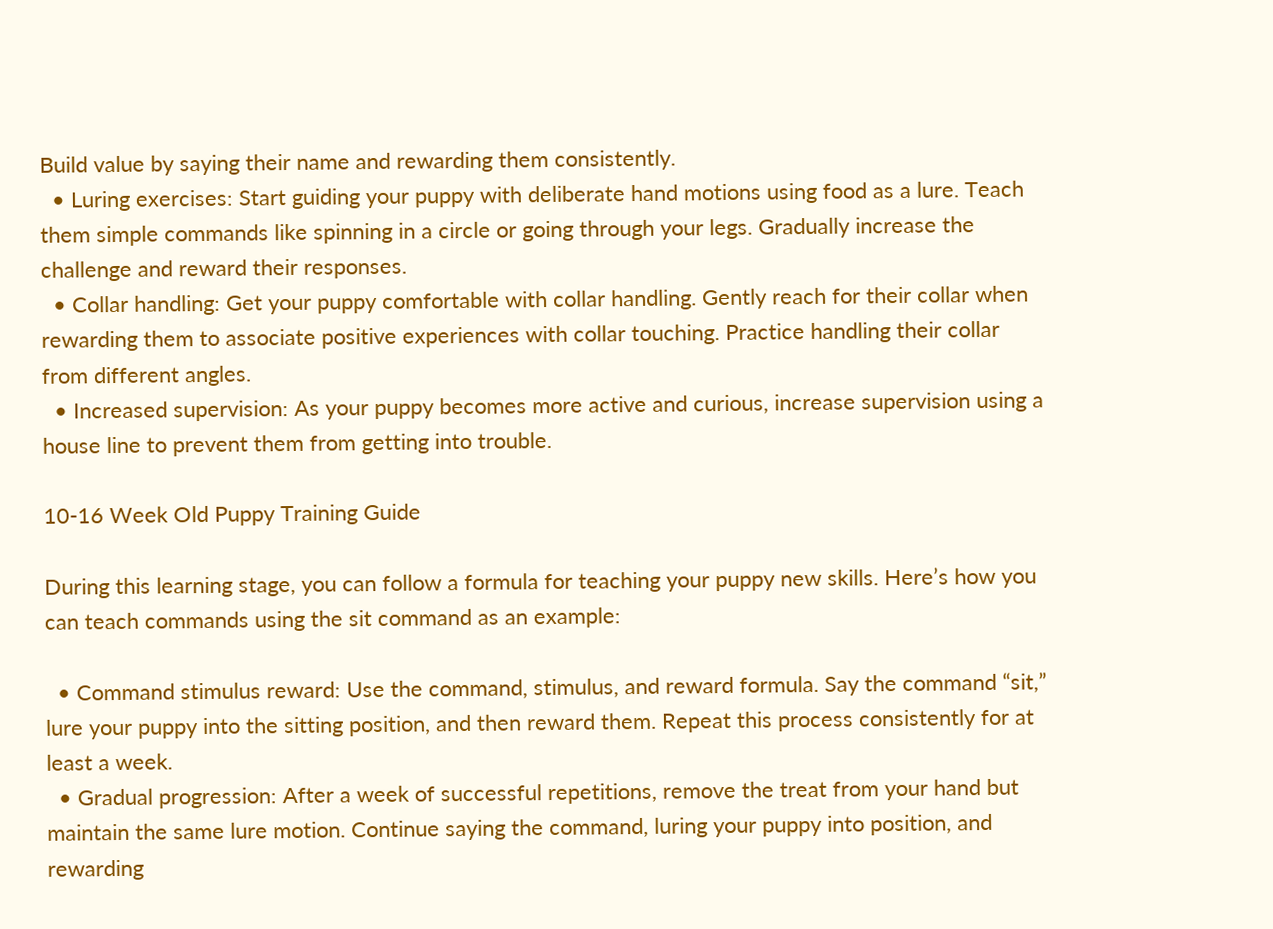Build value by saying their name and rewarding them consistently.
  • Luring exercises: Start guiding your puppy with deliberate hand motions using food as a lure. Teach them simple commands like spinning in a circle or going through your legs. Gradually increase the challenge and reward their responses.
  • Collar handling: Get your puppy comfortable with collar handling. Gently reach for their collar when rewarding them to associate positive experiences with collar touching. Practice handling their collar from different angles.
  • Increased supervision: As your puppy becomes more active and curious, increase supervision using a house line to prevent them from getting into trouble.

10-16 Week Old Puppy Training Guide

During this learning stage, you can follow a formula for teaching your puppy new skills. Here’s how you can teach commands using the sit command as an example:

  • Command stimulus reward: Use the command, stimulus, and reward formula. Say the command “sit,” lure your puppy into the sitting position, and then reward them. Repeat this process consistently for at least a week.
  • Gradual progression: After a week of successful repetitions, remove the treat from your hand but maintain the same lure motion. Continue saying the command, luring your puppy into position, and rewarding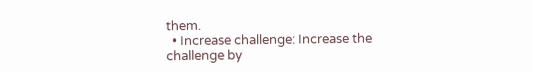them.
  • Increase challenge: Increase the challenge by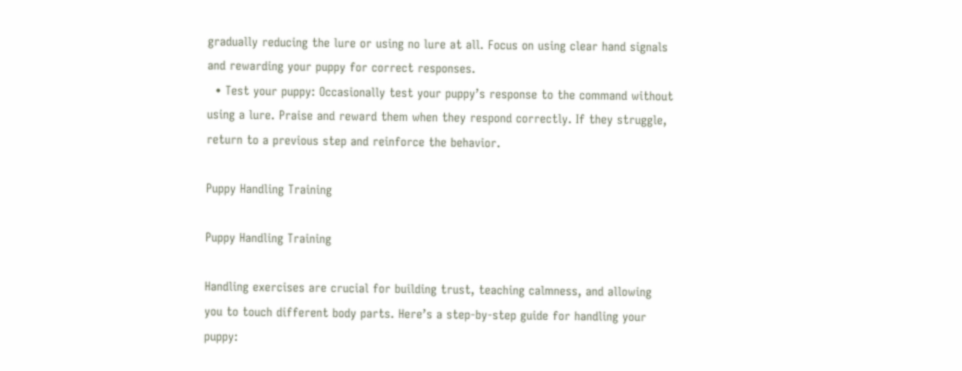gradually reducing the lure or using no lure at all. Focus on using clear hand signals and rewarding your puppy for correct responses.
  • Test your puppy: Occasionally test your puppy’s response to the command without using a lure. Praise and reward them when they respond correctly. If they struggle, return to a previous step and reinforce the behavior.

Puppy Handling Training

Puppy Handling Training

Handling exercises are crucial for building trust, teaching calmness, and allowing you to touch different body parts. Here’s a step-by-step guide for handling your puppy: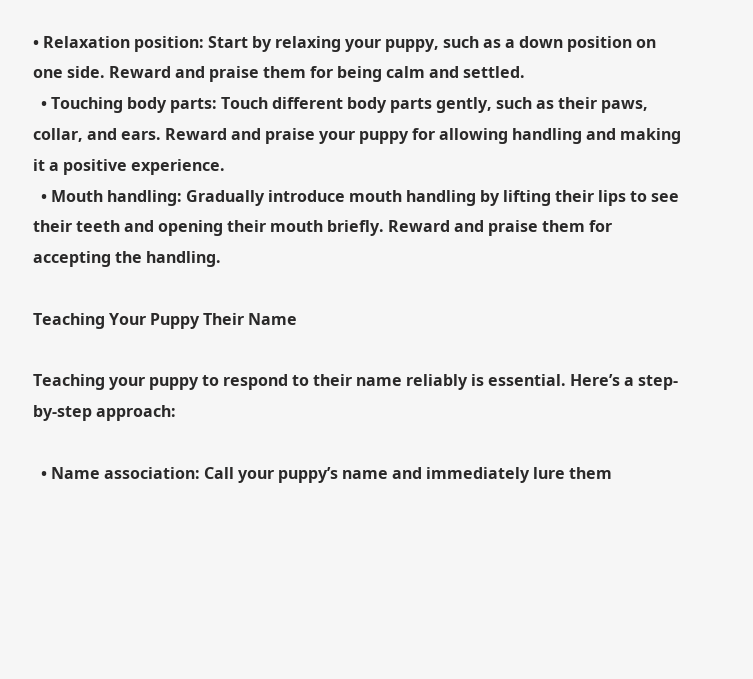• Relaxation position: Start by relaxing your puppy, such as a down position on one side. Reward and praise them for being calm and settled.
  • Touching body parts: Touch different body parts gently, such as their paws, collar, and ears. Reward and praise your puppy for allowing handling and making it a positive experience.
  • Mouth handling: Gradually introduce mouth handling by lifting their lips to see their teeth and opening their mouth briefly. Reward and praise them for accepting the handling.

Teaching Your Puppy Their Name

Teaching your puppy to respond to their name reliably is essential. Here’s a step-by-step approach:

  • Name association: Call your puppy’s name and immediately lure them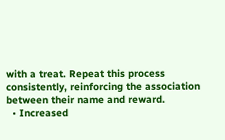with a treat. Repeat this process consistently, reinforcing the association between their name and reward.
  • Increased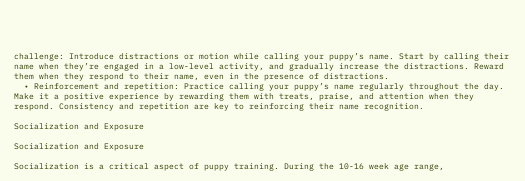challenge: Introduce distractions or motion while calling your puppy’s name. Start by calling their name when they’re engaged in a low-level activity, and gradually increase the distractions. Reward them when they respond to their name, even in the presence of distractions.
  • Reinforcement and repetition: Practice calling your puppy’s name regularly throughout the day. Make it a positive experience by rewarding them with treats, praise, and attention when they respond. Consistency and repetition are key to reinforcing their name recognition.

Socialization and Exposure

Socialization and Exposure

Socialization is a critical aspect of puppy training. During the 10-16 week age range,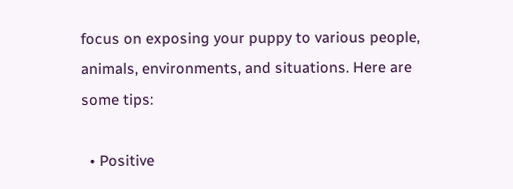focus on exposing your puppy to various people, animals, environments, and situations. Here are some tips:

  • Positive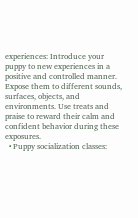experiences: Introduce your puppy to new experiences in a positive and controlled manner. Expose them to different sounds, surfaces, objects, and environments. Use treats and praise to reward their calm and confident behavior during these exposures.
  • Puppy socialization classes: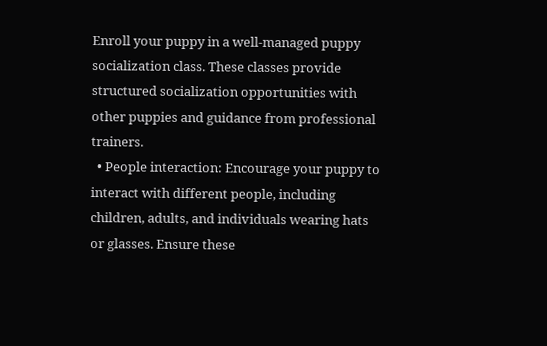Enroll your puppy in a well-managed puppy socialization class. These classes provide structured socialization opportunities with other puppies and guidance from professional trainers.
  • People interaction: Encourage your puppy to interact with different people, including children, adults, and individuals wearing hats or glasses. Ensure these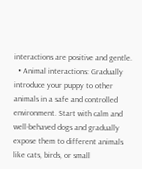interactions are positive and gentle.
  • Animal interactions: Gradually introduce your puppy to other animals in a safe and controlled environment. Start with calm and well-behaved dogs and gradually expose them to different animals like cats, birds, or small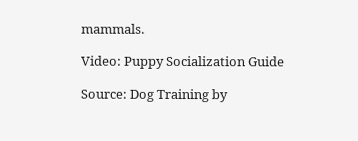mammals.

Video: Puppy Socialization Guide

Source: Dog Training by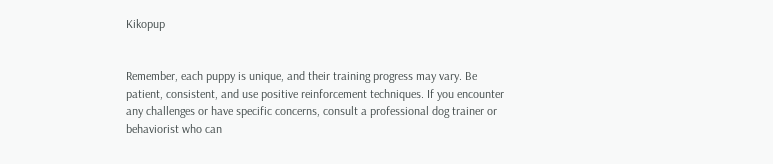Kikopup


Remember, each puppy is unique, and their training progress may vary. Be patient, consistent, and use positive reinforcement techniques. If you encounter any challenges or have specific concerns, consult a professional dog trainer or behaviorist who can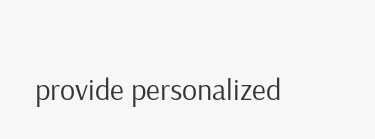provide personalized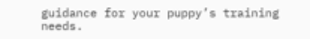guidance for your puppy’s training needs.